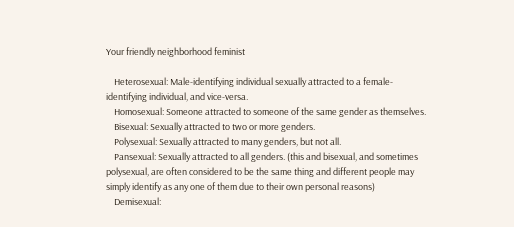Your friendly neighborhood feminist

    Heterosexual: Male-identifying individual sexually attracted to a female-identifying individual, and vice-versa.
    Homosexual: Someone attracted to someone of the same gender as themselves.
    Bisexual: Sexually attracted to two or more genders.
    Polysexual: Sexually attracted to many genders, but not all.
    Pansexual: Sexually attracted to all genders. (this and bisexual, and sometimes polysexual, are often considered to be the same thing and different people may simply identify as any one of them due to their own personal reasons)
    Demisexual: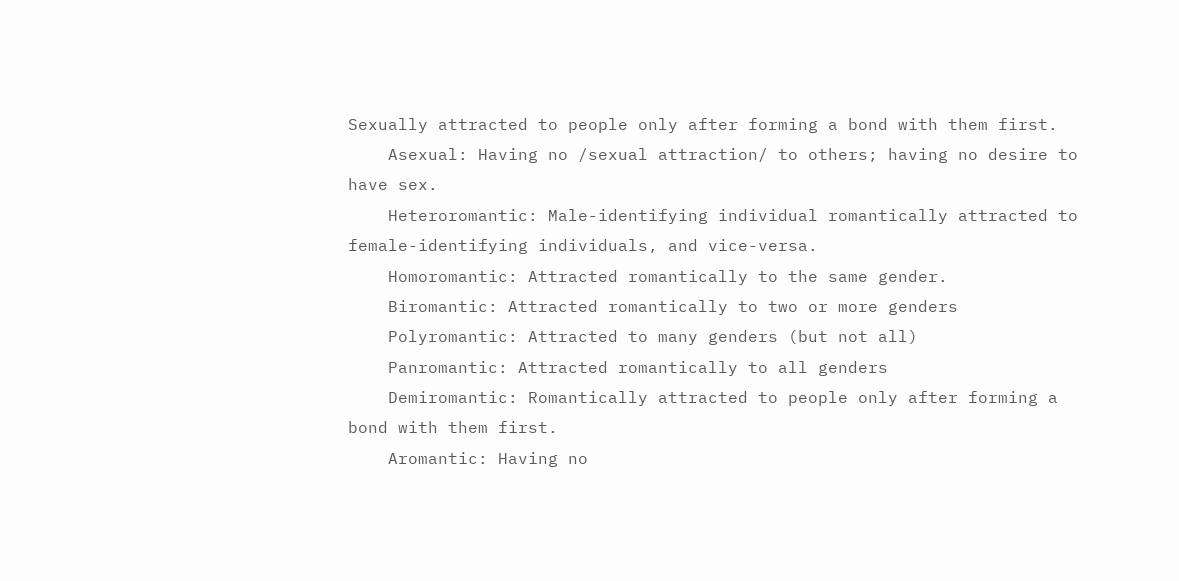Sexually attracted to people only after forming a bond with them first.
    Asexual: Having no /sexual attraction/ to others; having no desire to have sex.
    Heteroromantic: Male-identifying individual romantically attracted to female-identifying individuals, and vice-versa.
    Homoromantic: Attracted romantically to the same gender.
    Biromantic: Attracted romantically to two or more genders
    Polyromantic: Attracted to many genders (but not all)
    Panromantic: Attracted romantically to all genders
    Demiromantic: Romantically attracted to people only after forming a bond with them first.
    Aromantic: Having no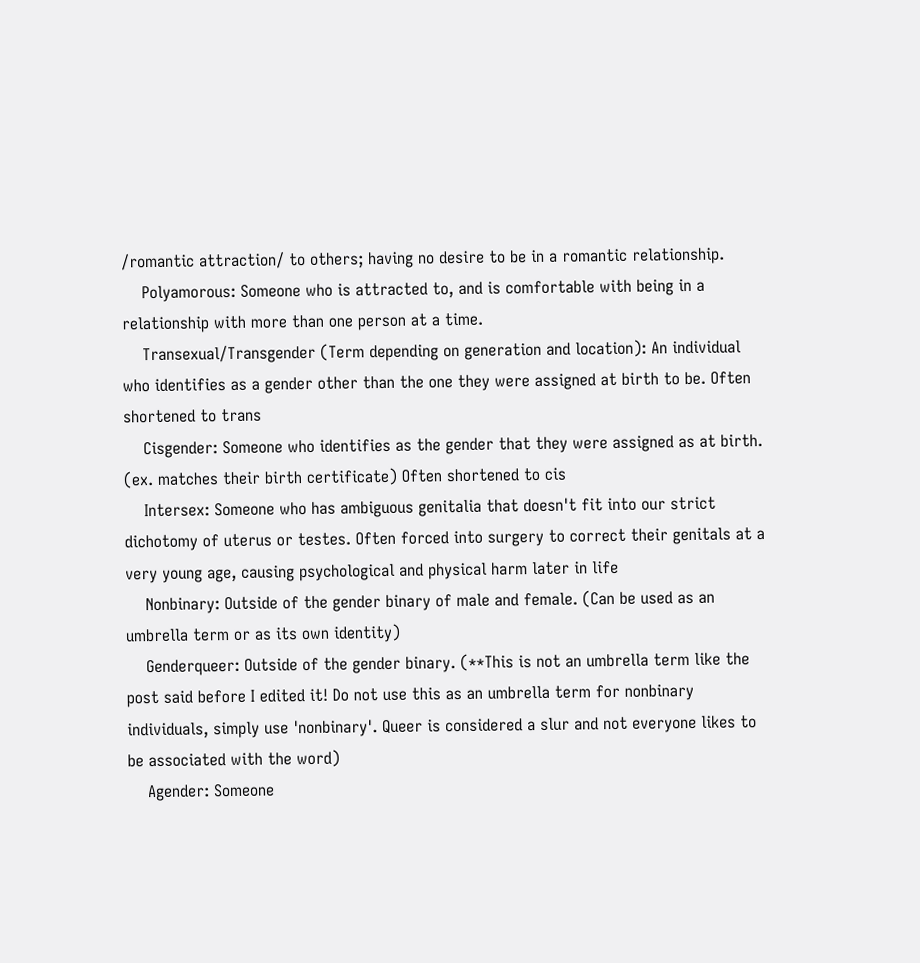/romantic attraction/ to others; having no desire to be in a romantic relationship.
    Polyamorous: Someone who is attracted to, and is comfortable with being in a relationship with more than one person at a time.
    Transexual/Transgender (Term depending on generation and location): An individual who identifies as a gender other than the one they were assigned at birth to be. Often shortened to trans
    Cisgender: Someone who identifies as the gender that they were assigned as at birth. (ex. matches their birth certificate) Often shortened to cis
    Intersex: Someone who has ambiguous genitalia that doesn't fit into our strict dichotomy of uterus or testes. Often forced into surgery to correct their genitals at a very young age, causing psychological and physical harm later in life
    Nonbinary: Outside of the gender binary of male and female. (Can be used as an umbrella term or as its own identity)
    Genderqueer: Outside of the gender binary. (**This is not an umbrella term like the post said before I edited it! Do not use this as an umbrella term for nonbinary individuals, simply use 'nonbinary'. Queer is considered a slur and not everyone likes to be associated with the word)
    Agender: Someone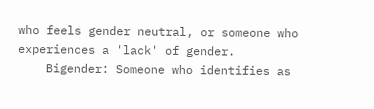who feels gender neutral, or someone who experiences a 'lack' of gender.
    Bigender: Someone who identifies as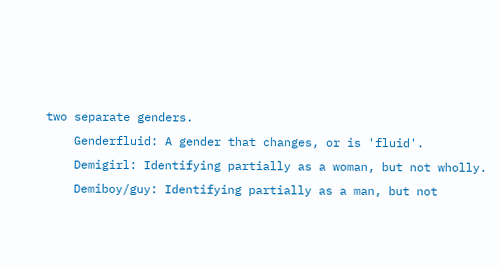two separate genders.
    Genderfluid: A gender that changes, or is 'fluid'.
    Demigirl: Identifying partially as a woman, but not wholly.
    Demiboy/guy: Identifying partially as a man, but not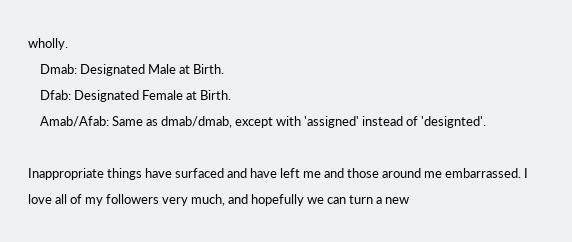wholly.
    Dmab: Designated Male at Birth.
    Dfab: Designated Female at Birth.
    Amab/Afab: Same as dmab/dmab, except with 'assigned' instead of 'designted'.

Inappropriate things have surfaced and have left me and those around me embarrassed. I love all of my followers very much, and hopefully we can turn a new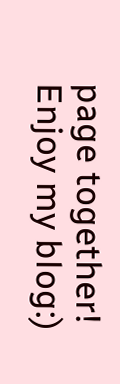page together! Enjoy my blog:)